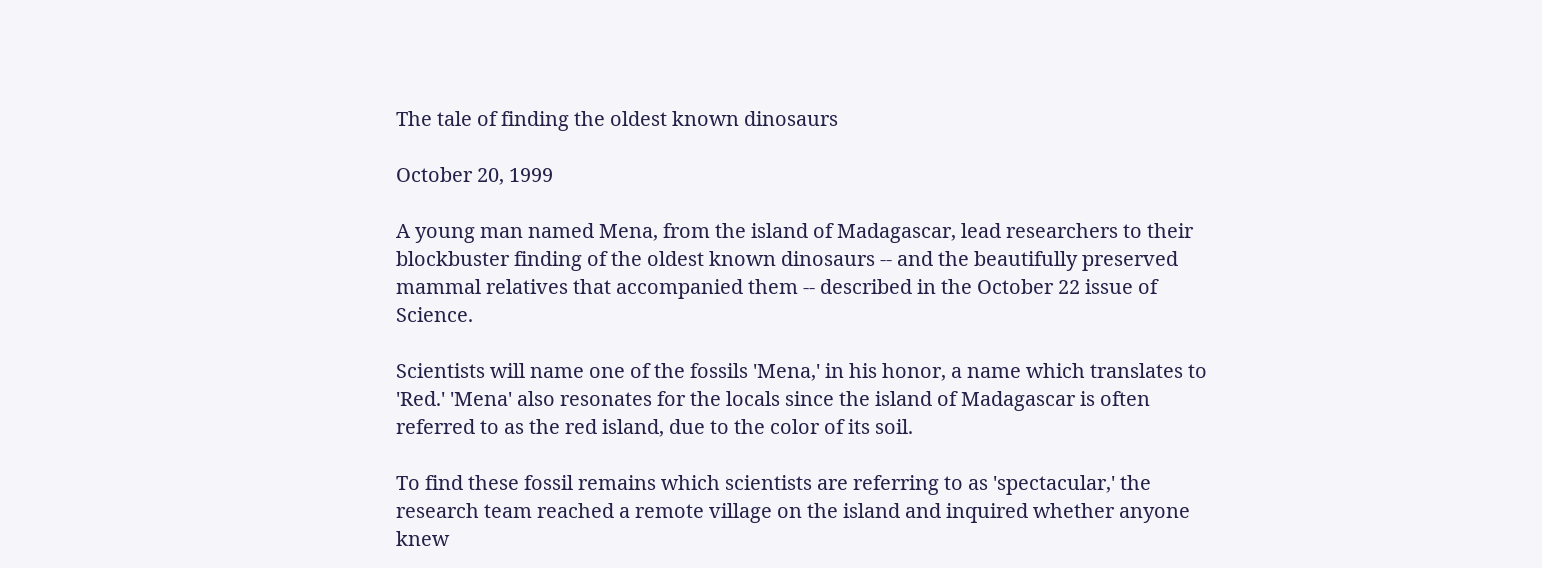The tale of finding the oldest known dinosaurs

October 20, 1999

A young man named Mena, from the island of Madagascar, lead researchers to their blockbuster finding of the oldest known dinosaurs -- and the beautifully preserved mammal relatives that accompanied them -- described in the October 22 issue of Science.

Scientists will name one of the fossils 'Mena,' in his honor, a name which translates to 'Red.' 'Mena' also resonates for the locals since the island of Madagascar is often referred to as the red island, due to the color of its soil.

To find these fossil remains which scientists are referring to as 'spectacular,' the research team reached a remote village on the island and inquired whether anyone knew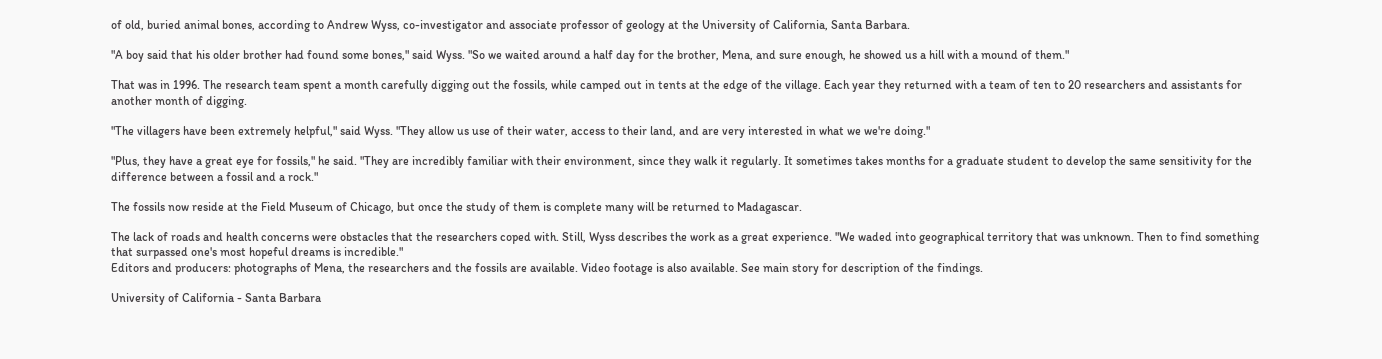of old, buried animal bones, according to Andrew Wyss, co-investigator and associate professor of geology at the University of California, Santa Barbara.

"A boy said that his older brother had found some bones," said Wyss. "So we waited around a half day for the brother, Mena, and sure enough, he showed us a hill with a mound of them."

That was in 1996. The research team spent a month carefully digging out the fossils, while camped out in tents at the edge of the village. Each year they returned with a team of ten to 20 researchers and assistants for another month of digging.

"The villagers have been extremely helpful," said Wyss. "They allow us use of their water, access to their land, and are very interested in what we we're doing."

"Plus, they have a great eye for fossils," he said. "They are incredibly familiar with their environment, since they walk it regularly. It sometimes takes months for a graduate student to develop the same sensitivity for the difference between a fossil and a rock."

The fossils now reside at the Field Museum of Chicago, but once the study of them is complete many will be returned to Madagascar.

The lack of roads and health concerns were obstacles that the researchers coped with. Still, Wyss describes the work as a great experience. "We waded into geographical territory that was unknown. Then to find something that surpassed one's most hopeful dreams is incredible."
Editors and producers: photographs of Mena, the researchers and the fossils are available. Video footage is also available. See main story for description of the findings.

University of California - Santa Barbara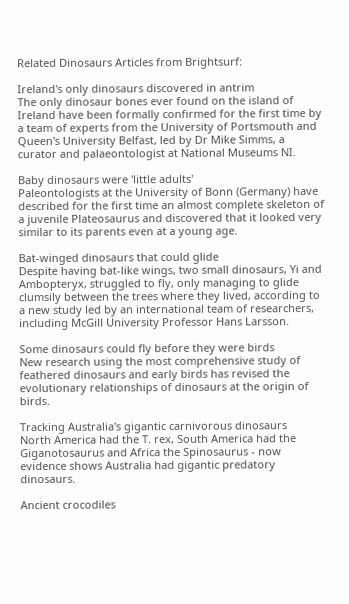Related Dinosaurs Articles from Brightsurf:

Ireland's only dinosaurs discovered in antrim
The only dinosaur bones ever found on the island of Ireland have been formally confirmed for the first time by a team of experts from the University of Portsmouth and Queen's University Belfast, led by Dr Mike Simms, a curator and palaeontologist at National Museums NI.

Baby dinosaurs were 'little adults'
Paleontologists at the University of Bonn (Germany) have described for the first time an almost complete skeleton of a juvenile Plateosaurus and discovered that it looked very similar to its parents even at a young age.

Bat-winged dinosaurs that could glide
Despite having bat-like wings, two small dinosaurs, Yi and Ambopteryx, struggled to fly, only managing to glide clumsily between the trees where they lived, according to a new study led by an international team of researchers, including McGill University Professor Hans Larsson.

Some dinosaurs could fly before they were birds
New research using the most comprehensive study of feathered dinosaurs and early birds has revised the evolutionary relationships of dinosaurs at the origin of birds.

Tracking Australia's gigantic carnivorous dinosaurs
North America had the T. rex, South America had the Giganotosaurus and Africa the Spinosaurus - now evidence shows Australia had gigantic predatory dinosaurs.

Ancient crocodiles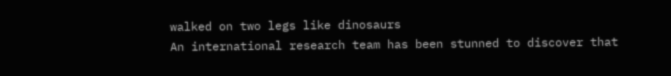walked on two legs like dinosaurs
An international research team has been stunned to discover that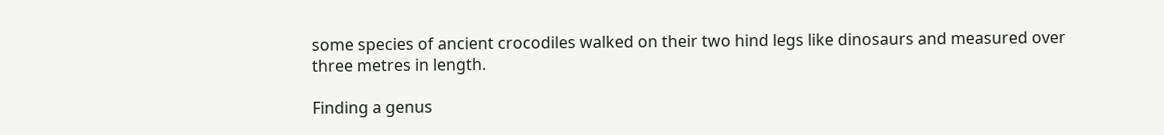some species of ancient crocodiles walked on their two hind legs like dinosaurs and measured over three metres in length.

Finding a genus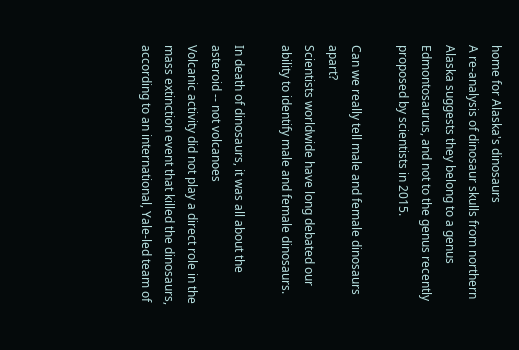home for Alaska's dinosaurs
A re-analysis of dinosaur skulls from northern Alaska suggests they belong to a genus Edmontosaurus, and not to the genus recently proposed by scientists in 2015.

Can we really tell male and female dinosaurs apart?
Scientists worldwide have long debated our ability to identify male and female dinosaurs.

In death of dinosaurs, it was all about the asteroid -- not volcanoes
Volcanic activity did not play a direct role in the mass extinction event that killed the dinosaurs, according to an international, Yale-led team of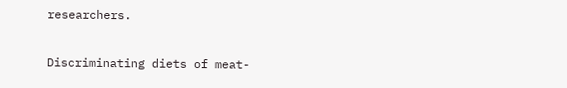researchers.

Discriminating diets of meat-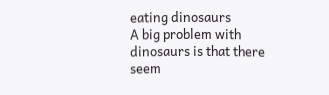eating dinosaurs
A big problem with dinosaurs is that there seem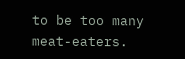to be too many meat-eaters.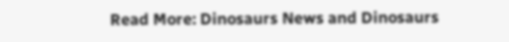Read More: Dinosaurs News and Dinosaurs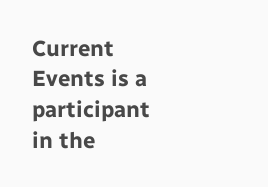Current Events is a participant in the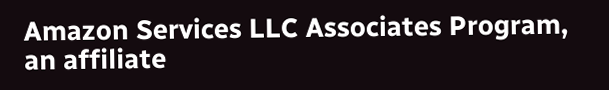Amazon Services LLC Associates Program, an affiliate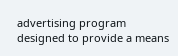advertising program designed to provide a means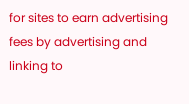for sites to earn advertising fees by advertising and linking to